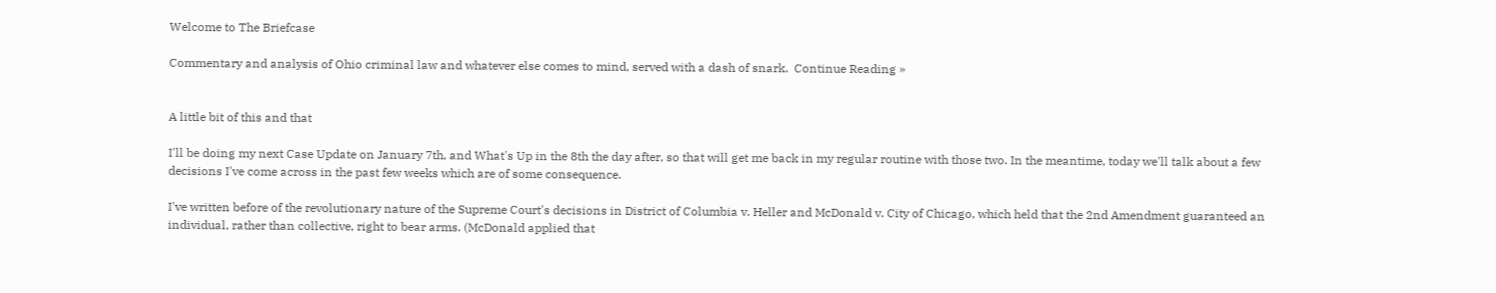Welcome to The Briefcase

Commentary and analysis of Ohio criminal law and whatever else comes to mind, served with a dash of snark.  Continue Reading »


A little bit of this and that

I'll be doing my next Case Update on January 7th, and What's Up in the 8th the day after, so that will get me back in my regular routine with those two. In the meantime, today we'll talk about a few decisions I've come across in the past few weeks which are of some consequence.

I've written before of the revolutionary nature of the Supreme Court's decisions in District of Columbia v. Heller and McDonald v. City of Chicago, which held that the 2nd Amendment guaranteed an individual, rather than collective, right to bear arms. (McDonald applied that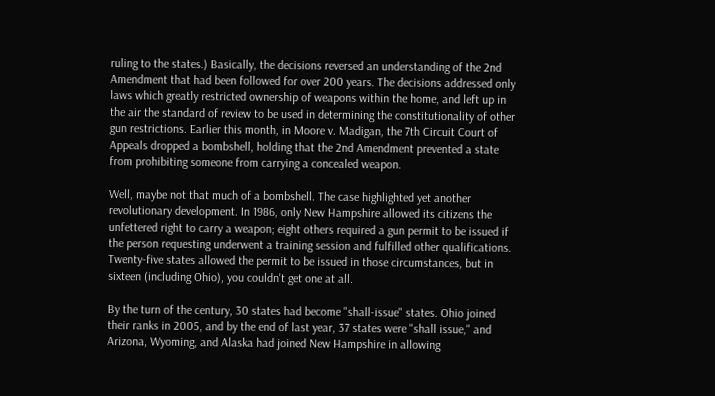ruling to the states.) Basically, the decisions reversed an understanding of the 2nd Amendment that had been followed for over 200 years. The decisions addressed only laws which greatly restricted ownership of weapons within the home, and left up in the air the standard of review to be used in determining the constitutionality of other gun restrictions. Earlier this month, in Moore v. Madigan, the 7th Circuit Court of Appeals dropped a bombshell, holding that the 2nd Amendment prevented a state from prohibiting someone from carrying a concealed weapon.

Well, maybe not that much of a bombshell. The case highlighted yet another revolutionary development. In 1986, only New Hampshire allowed its citizens the unfettered right to carry a weapon; eight others required a gun permit to be issued if the person requesting underwent a training session and fulfilled other qualifications. Twenty-five states allowed the permit to be issued in those circumstances, but in sixteen (including Ohio), you couldn't get one at all.

By the turn of the century, 30 states had become "shall-issue" states. Ohio joined their ranks in 2005, and by the end of last year, 37 states were "shall issue," and Arizona, Wyoming, and Alaska had joined New Hampshire in allowing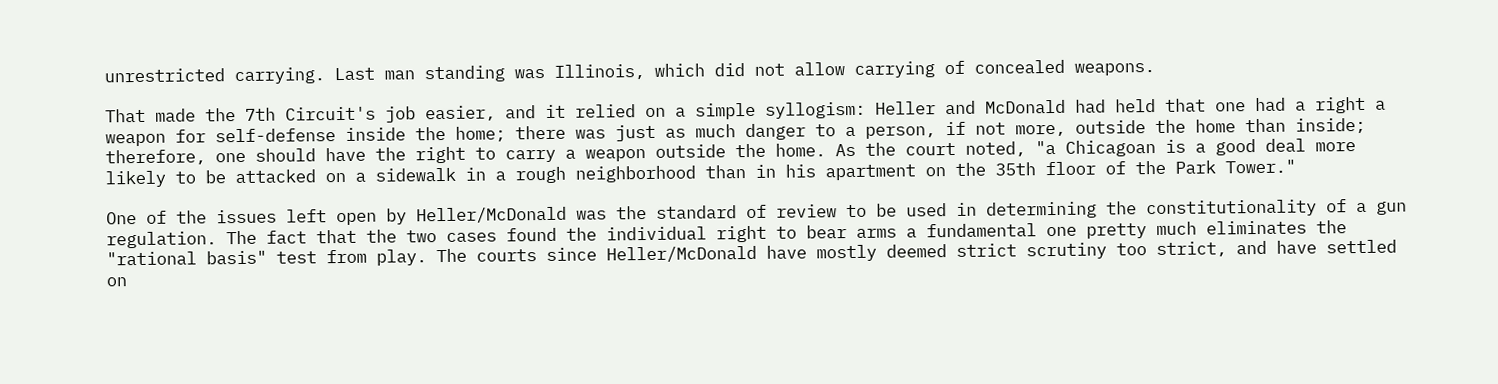unrestricted carrying. Last man standing was Illinois, which did not allow carrying of concealed weapons.

That made the 7th Circuit's job easier, and it relied on a simple syllogism: Heller and McDonald had held that one had a right a weapon for self-defense inside the home; there was just as much danger to a person, if not more, outside the home than inside; therefore, one should have the right to carry a weapon outside the home. As the court noted, "a Chicagoan is a good deal more likely to be attacked on a sidewalk in a rough neighborhood than in his apartment on the 35th floor of the Park Tower."

One of the issues left open by Heller/McDonald was the standard of review to be used in determining the constitutionality of a gun regulation. The fact that the two cases found the individual right to bear arms a fundamental one pretty much eliminates the "rational basis" test from play. The courts since Heller/McDonald have mostly deemed strict scrutiny too strict, and have settled on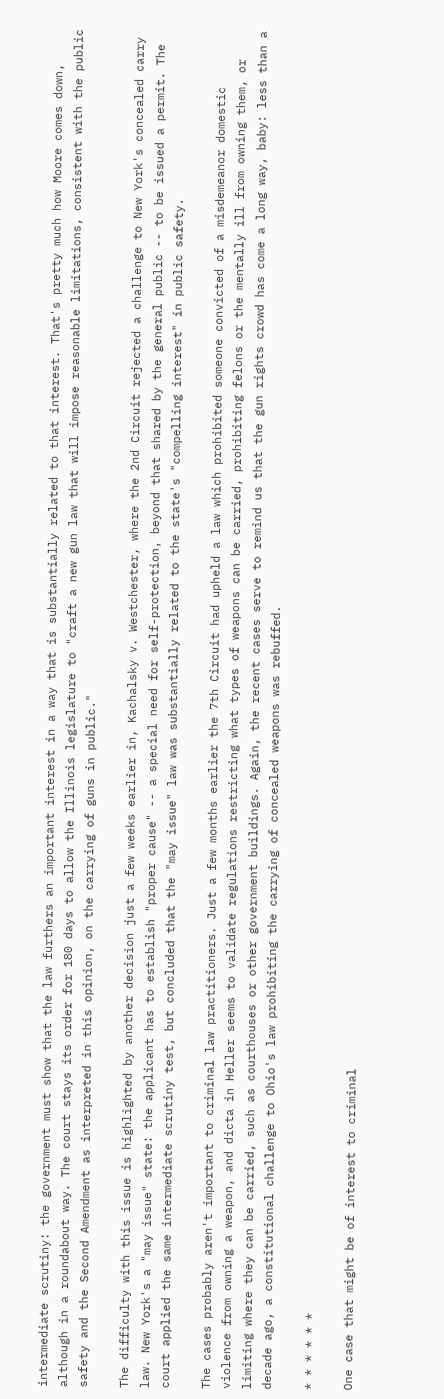intermediate scrutiny: the government must show that the law furthers an important interest in a way that is substantially related to that interest. That's pretty much how Moore comes down, although in a roundabout way. The court stays its order for 180 days to allow the Illinois legislature to "craft a new gun law that will impose reasonable limitations, consistent with the public safety and the Second Amendment as interpreted in this opinion, on the carrying of guns in public."

The difficulty with this issue is highlighted by another decision just a few weeks earlier in, Kachalsky v. Westchester, where the 2nd Circuit rejected a challenge to New York's concealed carry law. New York's a "may issue" state: the applicant has to establish "proper cause" -- a special need for self-protection, beyond that shared by the general public -- to be issued a permit. The court applied the same intermediate scrutiny test, but concluded that the "may issue" law was substantially related to the state's "compelling interest" in public safety.

The cases probably aren't important to criminal law practitioners. Just a few months earlier the 7th Circuit had upheld a law which prohibited someone convicted of a misdemeanor domestic violence from owning a weapon, and dicta in Heller seems to validate regulations restricting what types of weapons can be carried, prohibiting felons or the mentally ill from owning them, or limiting where they can be carried, such as courthouses or other government buildings. Again, the recent cases serve to remind us that the gun rights crowd has come a long way, baby: less than a decade ago, a constitutional challenge to Ohio's law prohibiting the carrying of concealed weapons was rebuffed.

* * * * * *

One case that might be of interest to criminal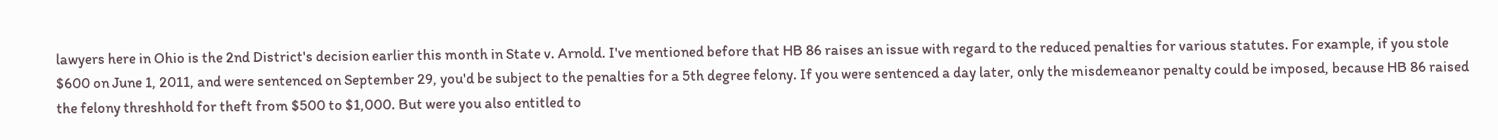lawyers here in Ohio is the 2nd District's decision earlier this month in State v. Arnold. I've mentioned before that HB 86 raises an issue with regard to the reduced penalties for various statutes. For example, if you stole $600 on June 1, 2011, and were sentenced on September 29, you'd be subject to the penalties for a 5th degree felony. If you were sentenced a day later, only the misdemeanor penalty could be imposed, because HB 86 raised the felony threshhold for theft from $500 to $1,000. But were you also entitled to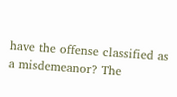have the offense classified as a misdemeanor? The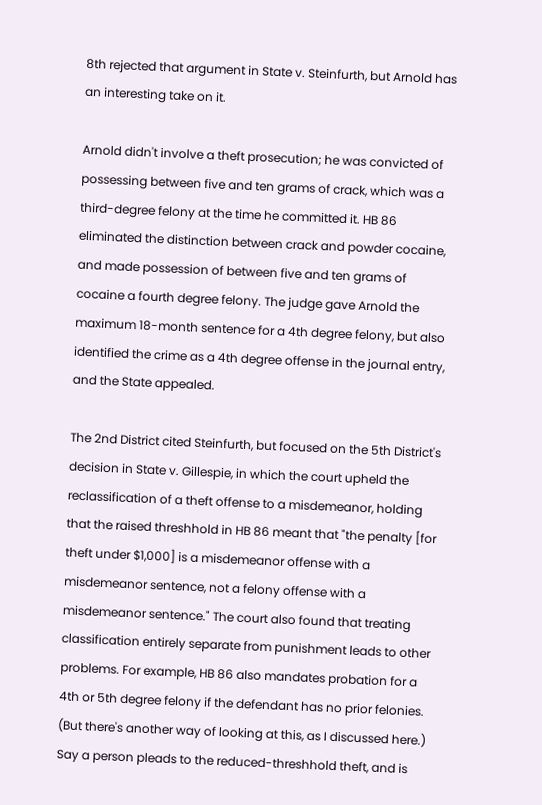8th rejected that argument in State v. Steinfurth, but Arnold has an interesting take on it.

Arnold didn't involve a theft prosecution; he was convicted of possessing between five and ten grams of crack, which was a third-degree felony at the time he committed it. HB 86 eliminated the distinction between crack and powder cocaine, and made possession of between five and ten grams of cocaine a fourth degree felony. The judge gave Arnold the maximum 18-month sentence for a 4th degree felony, but also identified the crime as a 4th degree offense in the journal entry, and the State appealed.

The 2nd District cited Steinfurth, but focused on the 5th District's decision in State v. Gillespie, in which the court upheld the reclassification of a theft offense to a misdemeanor, holding that the raised threshhold in HB 86 meant that "the penalty [for theft under $1,000] is a misdemeanor offense with a misdemeanor sentence, not a felony offense with a misdemeanor sentence." The court also found that treating classification entirely separate from punishment leads to other problems. For example, HB 86 also mandates probation for a 4th or 5th degree felony if the defendant has no prior felonies. (But there's another way of looking at this, as I discussed here.) Say a person pleads to the reduced-threshhold theft, and is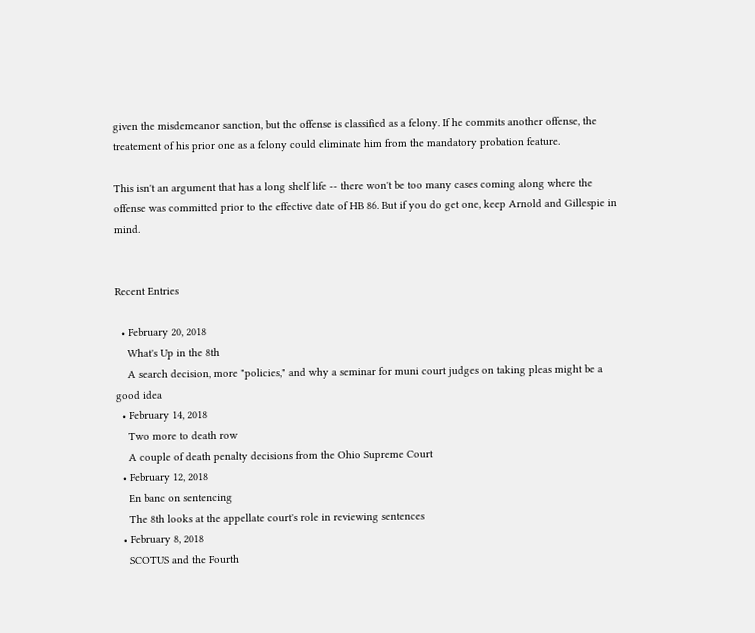given the misdemeanor sanction, but the offense is classified as a felony. If he commits another offense, the treatement of his prior one as a felony could eliminate him from the mandatory probation feature.

This isn't an argument that has a long shelf life -- there won't be too many cases coming along where the offense was committed prior to the effective date of HB 86. But if you do get one, keep Arnold and Gillespie in mind.


Recent Entries

  • February 20, 2018
    What's Up in the 8th
    A search decision, more "policies," and why a seminar for muni court judges on taking pleas might be a good idea
  • February 14, 2018
    Two more to death row
    A couple of death penalty decisions from the Ohio Supreme Court
  • February 12, 2018
    En banc on sentencing
    The 8th looks at the appellate court's role in reviewing sentences
  • February 8, 2018
    SCOTUS and the Fourth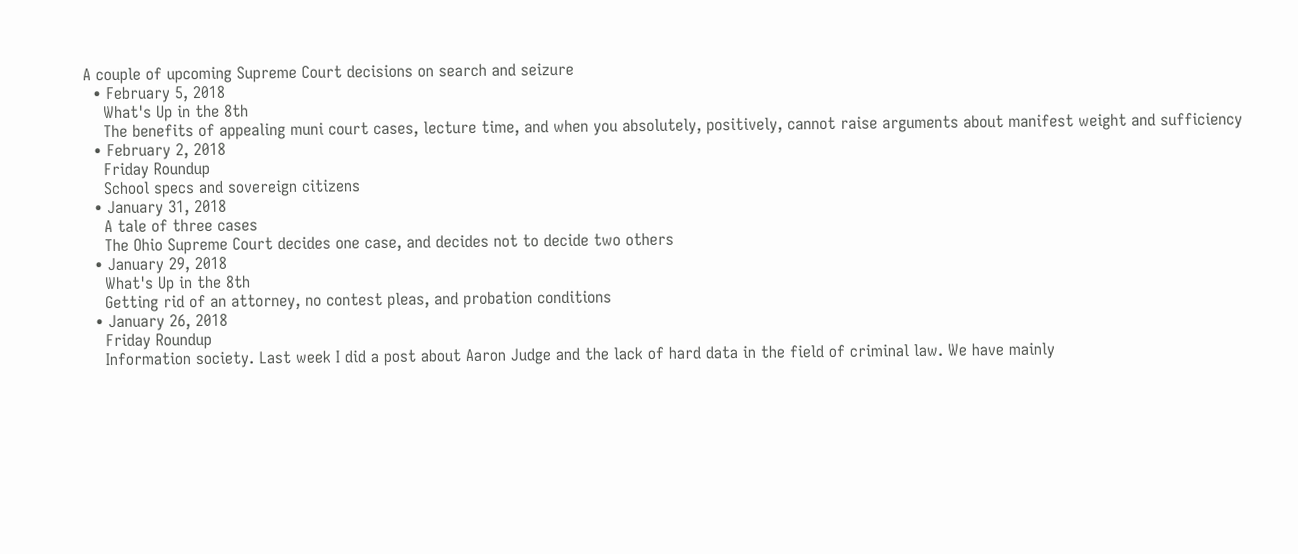A couple of upcoming Supreme Court decisions on search and seizure
  • February 5, 2018
    What's Up in the 8th
    The benefits of appealing muni court cases, lecture time, and when you absolutely, positively, cannot raise arguments about manifest weight and sufficiency
  • February 2, 2018
    Friday Roundup
    School specs and sovereign citizens
  • January 31, 2018
    A tale of three cases
    The Ohio Supreme Court decides one case, and decides not to decide two others
  • January 29, 2018
    What's Up in the 8th
    Getting rid of an attorney, no contest pleas, and probation conditions
  • January 26, 2018
    Friday Roundup
    Information society. Last week I did a post about Aaron Judge and the lack of hard data in the field of criminal law. We have mainly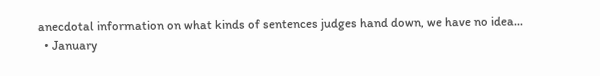anecdotal information on what kinds of sentences judges hand down, we have no idea...
  • January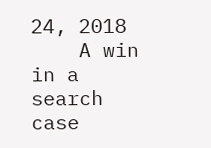24, 2018
    A win in a search case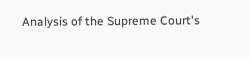Analysis of the Supreme Court's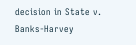decision in State v. Banks-Harvey